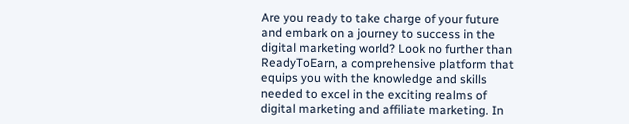Are you ready to take charge of your future and embark on a journey to success in the digital marketing world? Look no further than ReadyToEarn, a comprehensive platform that equips you with the knowledge and skills needed to excel in the exciting realms of digital marketing and affiliate marketing. In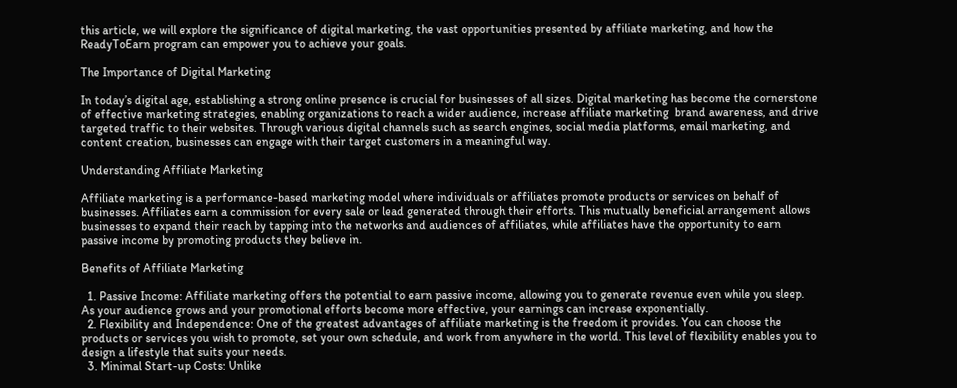this article, we will explore the significance of digital marketing, the vast opportunities presented by affiliate marketing, and how the ReadyToEarn program can empower you to achieve your goals.

The Importance of Digital Marketing

In today’s digital age, establishing a strong online presence is crucial for businesses of all sizes. Digital marketing has become the cornerstone of effective marketing strategies, enabling organizations to reach a wider audience, increase affiliate marketing  brand awareness, and drive targeted traffic to their websites. Through various digital channels such as search engines, social media platforms, email marketing, and content creation, businesses can engage with their target customers in a meaningful way.

Understanding Affiliate Marketing

Affiliate marketing is a performance-based marketing model where individuals or affiliates promote products or services on behalf of businesses. Affiliates earn a commission for every sale or lead generated through their efforts. This mutually beneficial arrangement allows businesses to expand their reach by tapping into the networks and audiences of affiliates, while affiliates have the opportunity to earn passive income by promoting products they believe in.

Benefits of Affiliate Marketing

  1. Passive Income: Affiliate marketing offers the potential to earn passive income, allowing you to generate revenue even while you sleep. As your audience grows and your promotional efforts become more effective, your earnings can increase exponentially.
  2. Flexibility and Independence: One of the greatest advantages of affiliate marketing is the freedom it provides. You can choose the products or services you wish to promote, set your own schedule, and work from anywhere in the world. This level of flexibility enables you to design a lifestyle that suits your needs.
  3. Minimal Start-up Costs: Unlike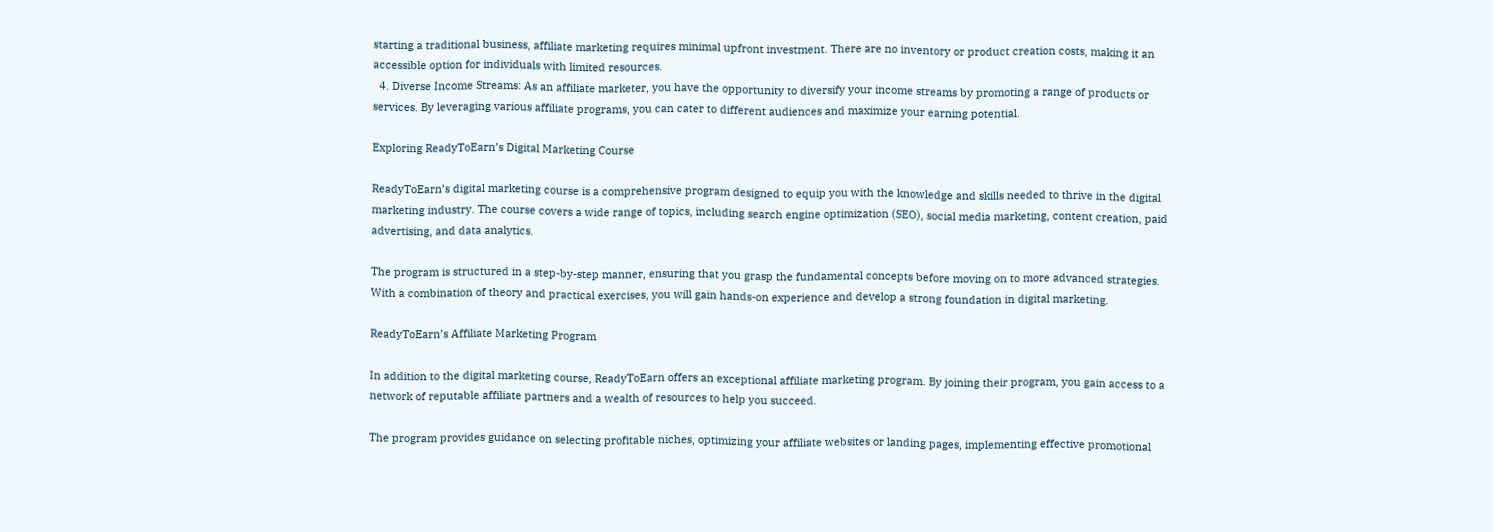starting a traditional business, affiliate marketing requires minimal upfront investment. There are no inventory or product creation costs, making it an accessible option for individuals with limited resources.
  4. Diverse Income Streams: As an affiliate marketer, you have the opportunity to diversify your income streams by promoting a range of products or services. By leveraging various affiliate programs, you can cater to different audiences and maximize your earning potential.

Exploring ReadyToEarn’s Digital Marketing Course

ReadyToEarn’s digital marketing course is a comprehensive program designed to equip you with the knowledge and skills needed to thrive in the digital marketing industry. The course covers a wide range of topics, including search engine optimization (SEO), social media marketing, content creation, paid advertising, and data analytics.

The program is structured in a step-by-step manner, ensuring that you grasp the fundamental concepts before moving on to more advanced strategies. With a combination of theory and practical exercises, you will gain hands-on experience and develop a strong foundation in digital marketing.

ReadyToEarn’s Affiliate Marketing Program

In addition to the digital marketing course, ReadyToEarn offers an exceptional affiliate marketing program. By joining their program, you gain access to a network of reputable affiliate partners and a wealth of resources to help you succeed.

The program provides guidance on selecting profitable niches, optimizing your affiliate websites or landing pages, implementing effective promotional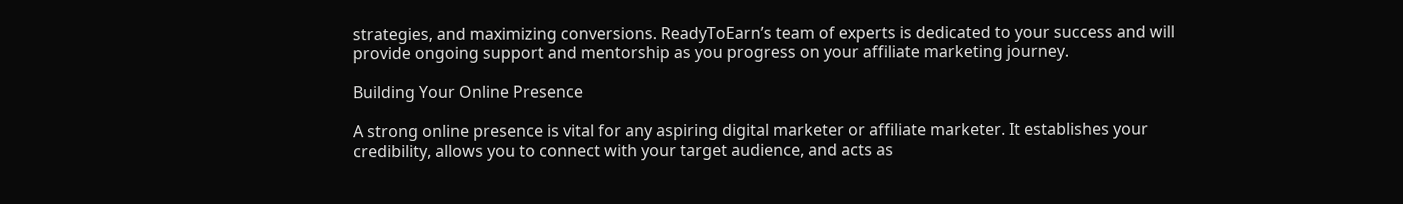strategies, and maximizing conversions. ReadyToEarn’s team of experts is dedicated to your success and will provide ongoing support and mentorship as you progress on your affiliate marketing journey.

Building Your Online Presence

A strong online presence is vital for any aspiring digital marketer or affiliate marketer. It establishes your credibility, allows you to connect with your target audience, and acts as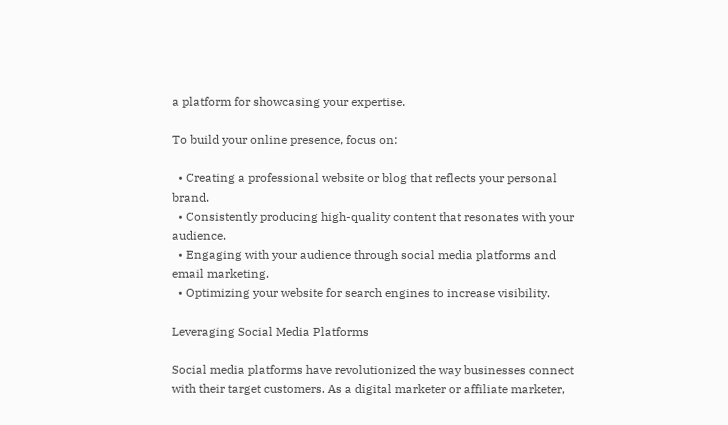a platform for showcasing your expertise.

To build your online presence, focus on:

  • Creating a professional website or blog that reflects your personal brand.
  • Consistently producing high-quality content that resonates with your audience.
  • Engaging with your audience through social media platforms and email marketing.
  • Optimizing your website for search engines to increase visibility.

Leveraging Social Media Platforms

Social media platforms have revolutionized the way businesses connect with their target customers. As a digital marketer or affiliate marketer,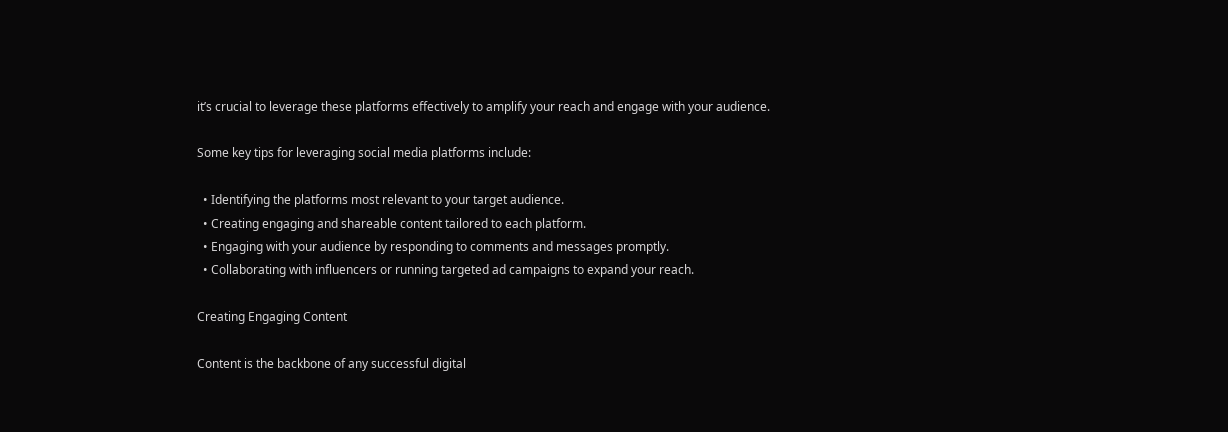it’s crucial to leverage these platforms effectively to amplify your reach and engage with your audience.

Some key tips for leveraging social media platforms include:

  • Identifying the platforms most relevant to your target audience.
  • Creating engaging and shareable content tailored to each platform.
  • Engaging with your audience by responding to comments and messages promptly.
  • Collaborating with influencers or running targeted ad campaigns to expand your reach.

Creating Engaging Content

Content is the backbone of any successful digital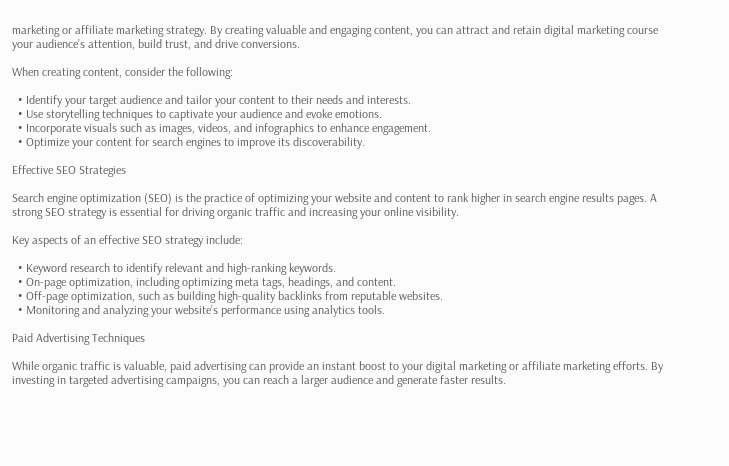marketing or affiliate marketing strategy. By creating valuable and engaging content, you can attract and retain digital marketing course  your audience’s attention, build trust, and drive conversions.

When creating content, consider the following:

  • Identify your target audience and tailor your content to their needs and interests.
  • Use storytelling techniques to captivate your audience and evoke emotions.
  • Incorporate visuals such as images, videos, and infographics to enhance engagement.
  • Optimize your content for search engines to improve its discoverability.

Effective SEO Strategies

Search engine optimization (SEO) is the practice of optimizing your website and content to rank higher in search engine results pages. A strong SEO strategy is essential for driving organic traffic and increasing your online visibility.

Key aspects of an effective SEO strategy include:

  • Keyword research to identify relevant and high-ranking keywords.
  • On-page optimization, including optimizing meta tags, headings, and content.
  • Off-page optimization, such as building high-quality backlinks from reputable websites.
  • Monitoring and analyzing your website’s performance using analytics tools.

Paid Advertising Techniques

While organic traffic is valuable, paid advertising can provide an instant boost to your digital marketing or affiliate marketing efforts. By investing in targeted advertising campaigns, you can reach a larger audience and generate faster results.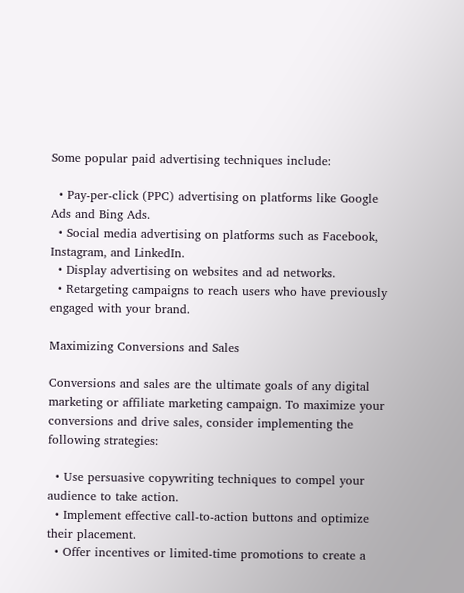Some popular paid advertising techniques include:

  • Pay-per-click (PPC) advertising on platforms like Google Ads and Bing Ads.
  • Social media advertising on platforms such as Facebook, Instagram, and LinkedIn.
  • Display advertising on websites and ad networks.
  • Retargeting campaigns to reach users who have previously engaged with your brand.

Maximizing Conversions and Sales

Conversions and sales are the ultimate goals of any digital marketing or affiliate marketing campaign. To maximize your conversions and drive sales, consider implementing the following strategies:

  • Use persuasive copywriting techniques to compel your audience to take action.
  • Implement effective call-to-action buttons and optimize their placement.
  • Offer incentives or limited-time promotions to create a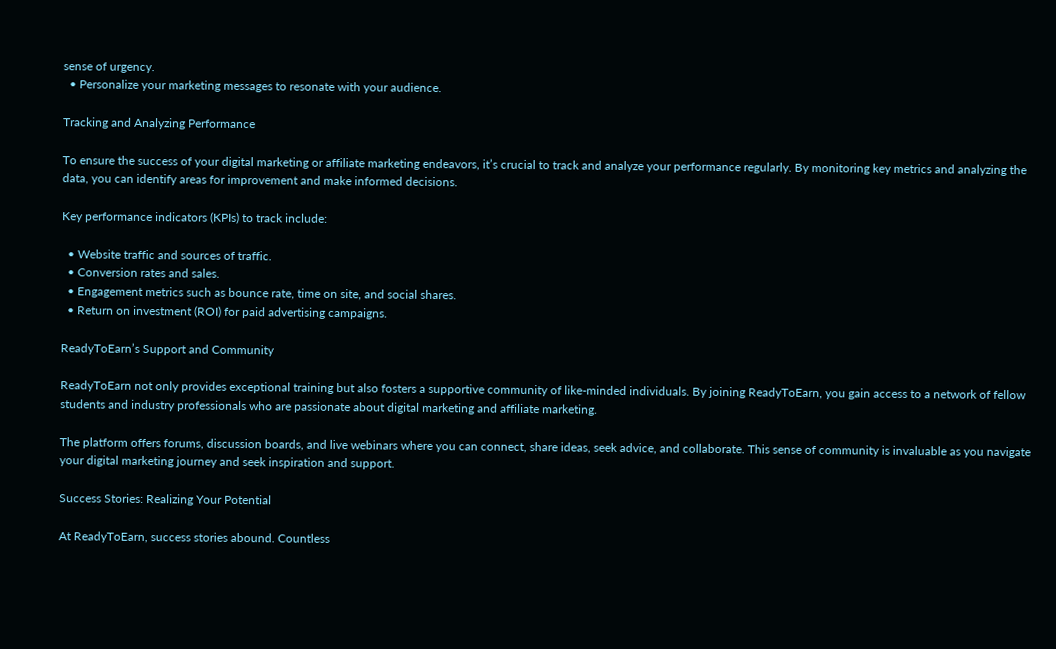sense of urgency.
  • Personalize your marketing messages to resonate with your audience.

Tracking and Analyzing Performance

To ensure the success of your digital marketing or affiliate marketing endeavors, it’s crucial to track and analyze your performance regularly. By monitoring key metrics and analyzing the data, you can identify areas for improvement and make informed decisions.

Key performance indicators (KPIs) to track include:

  • Website traffic and sources of traffic.
  • Conversion rates and sales.
  • Engagement metrics such as bounce rate, time on site, and social shares.
  • Return on investment (ROI) for paid advertising campaigns.

ReadyToEarn’s Support and Community

ReadyToEarn not only provides exceptional training but also fosters a supportive community of like-minded individuals. By joining ReadyToEarn, you gain access to a network of fellow students and industry professionals who are passionate about digital marketing and affiliate marketing.

The platform offers forums, discussion boards, and live webinars where you can connect, share ideas, seek advice, and collaborate. This sense of community is invaluable as you navigate your digital marketing journey and seek inspiration and support.

Success Stories: Realizing Your Potential

At ReadyToEarn, success stories abound. Countless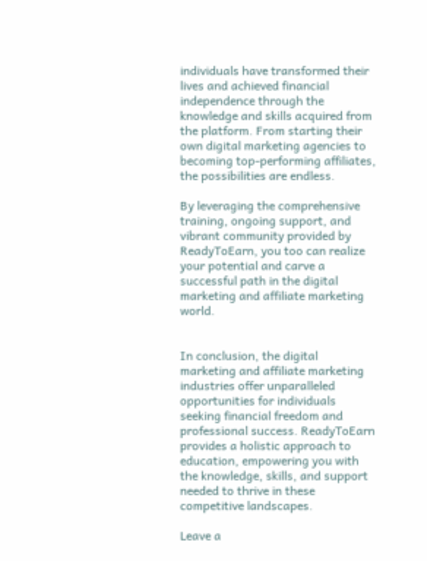individuals have transformed their lives and achieved financial independence through the knowledge and skills acquired from the platform. From starting their own digital marketing agencies to becoming top-performing affiliates, the possibilities are endless.

By leveraging the comprehensive training, ongoing support, and vibrant community provided by ReadyToEarn, you too can realize your potential and carve a successful path in the digital marketing and affiliate marketing world.


In conclusion, the digital marketing and affiliate marketing industries offer unparalleled opportunities for individuals seeking financial freedom and professional success. ReadyToEarn provides a holistic approach to education, empowering you with the knowledge, skills, and support needed to thrive in these competitive landscapes.

Leave a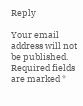Reply

Your email address will not be published. Required fields are marked *